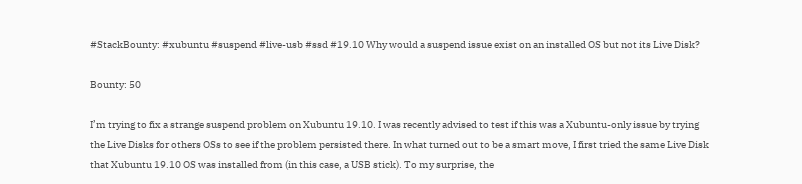#StackBounty: #xubuntu #suspend #live-usb #ssd #19.10 Why would a suspend issue exist on an installed OS but not its Live Disk?

Bounty: 50

I’m trying to fix a strange suspend problem on Xubuntu 19.10. I was recently advised to test if this was a Xubuntu-only issue by trying the Live Disks for others OSs to see if the problem persisted there. In what turned out to be a smart move, I first tried the same Live Disk that Xubuntu 19.10 OS was installed from (in this case, a USB stick). To my surprise, the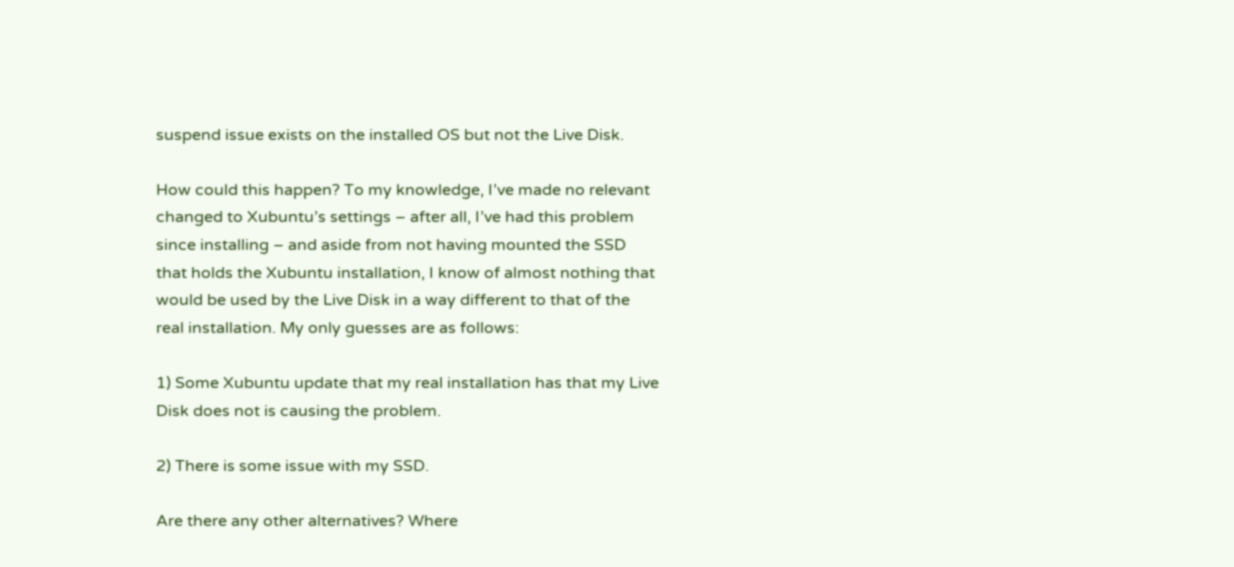suspend issue exists on the installed OS but not the Live Disk.

How could this happen? To my knowledge, I’ve made no relevant changed to Xubuntu’s settings – after all, I’ve had this problem since installing – and aside from not having mounted the SSD that holds the Xubuntu installation, I know of almost nothing that would be used by the Live Disk in a way different to that of the real installation. My only guesses are as follows:

1) Some Xubuntu update that my real installation has that my Live Disk does not is causing the problem.

2) There is some issue with my SSD.

Are there any other alternatives? Where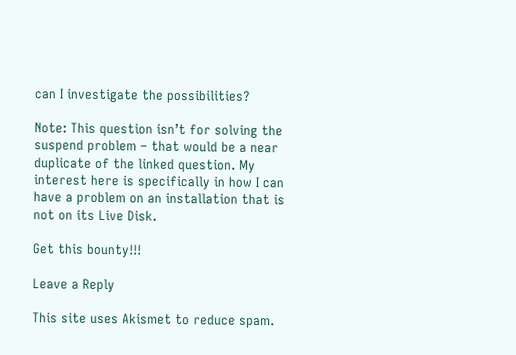can I investigate the possibilities?

Note: This question isn’t for solving the suspend problem – that would be a near duplicate of the linked question. My interest here is specifically in how I can have a problem on an installation that is not on its Live Disk.

Get this bounty!!!

Leave a Reply

This site uses Akismet to reduce spam.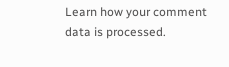Learn how your comment data is processed.